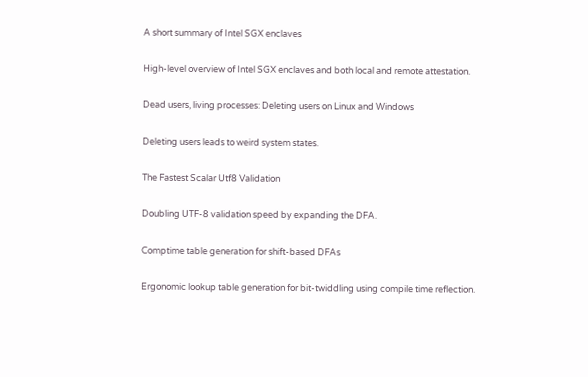A short summary of Intel SGX enclaves

High-level overview of Intel SGX enclaves and both local and remote attestation.

Dead users, living processes: Deleting users on Linux and Windows

Deleting users leads to weird system states.

The Fastest Scalar Utf8 Validation

Doubling UTF-8 validation speed by expanding the DFA.

Comptime table generation for shift-based DFAs

Ergonomic lookup table generation for bit-twiddling using compile time reflection.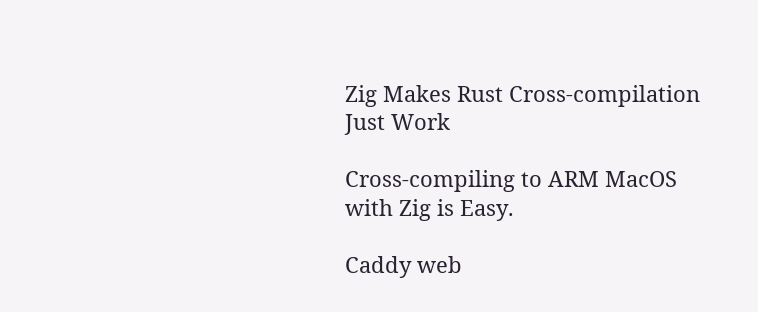Zig Makes Rust Cross-compilation Just Work

Cross-compiling to ARM MacOS with Zig is Easy.

Caddy web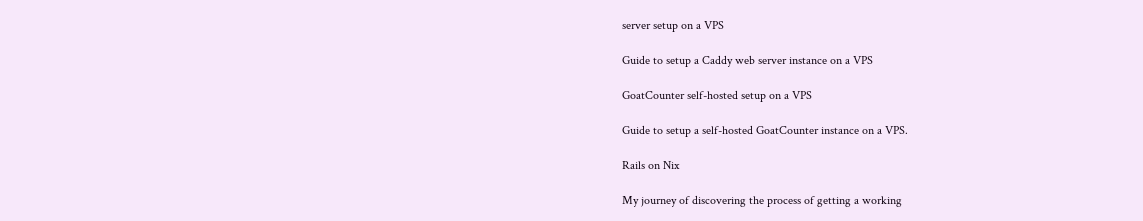server setup on a VPS

Guide to setup a Caddy web server instance on a VPS

GoatCounter self-hosted setup on a VPS

Guide to setup a self-hosted GoatCounter instance on a VPS.

Rails on Nix

My journey of discovering the process of getting a working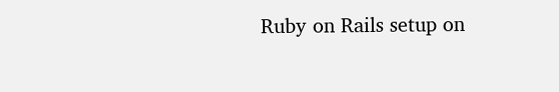Ruby on Rails setup on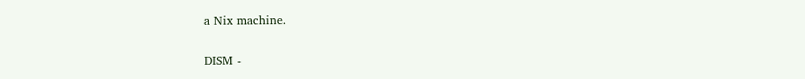a Nix machine.

DISM -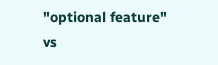"optional feature" vs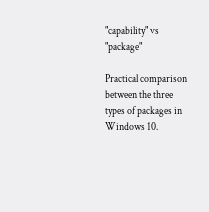"capability" vs "package"

Practical comparison between the three types of packages in Windows 10.